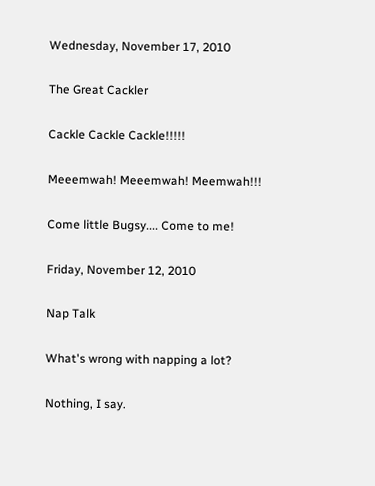Wednesday, November 17, 2010

The Great Cackler

Cackle Cackle Cackle!!!!!

Meeemwah! Meeemwah! Meemwah!!!

Come little Bugsy.... Come to me!

Friday, November 12, 2010

Nap Talk

What's wrong with napping a lot?

Nothing, I say.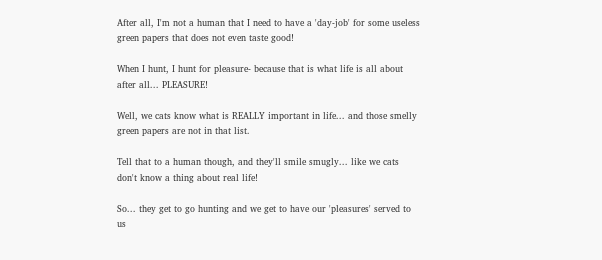After all, I'm not a human that I need to have a 'day-job' for some useless green papers that does not even taste good!

When I hunt, I hunt for pleasure- because that is what life is all about after all... PLEASURE!

Well, we cats know what is REALLY important in life... and those smelly green papers are not in that list.

Tell that to a human though, and they'll smile smugly... like we cats don't know a thing about real life!

So... they get to go hunting and we get to have our 'pleasures' served to us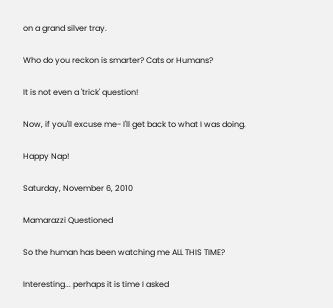on a grand silver tray.

Who do you reckon is smarter? Cats or Humans?

It is not even a 'trick' question!

Now, if you'll excuse me- I'll get back to what I was doing.

Happy Nap!

Saturday, November 6, 2010

Mamarazzi Questioned

So the human has been watching me ALL THIS TIME?

Interesting... perhaps it is time I asked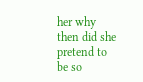her why then did she pretend to be so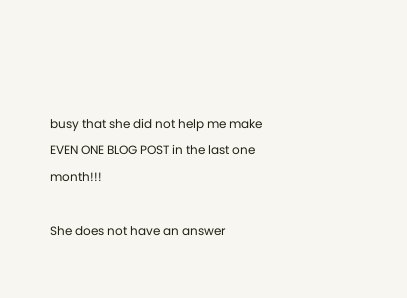busy that she did not help me make EVEN ONE BLOG POST in the last one month!!!

She does not have an answer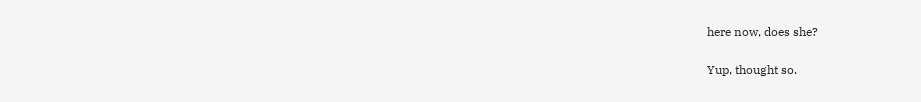here now, does she?

Yup, thought so.